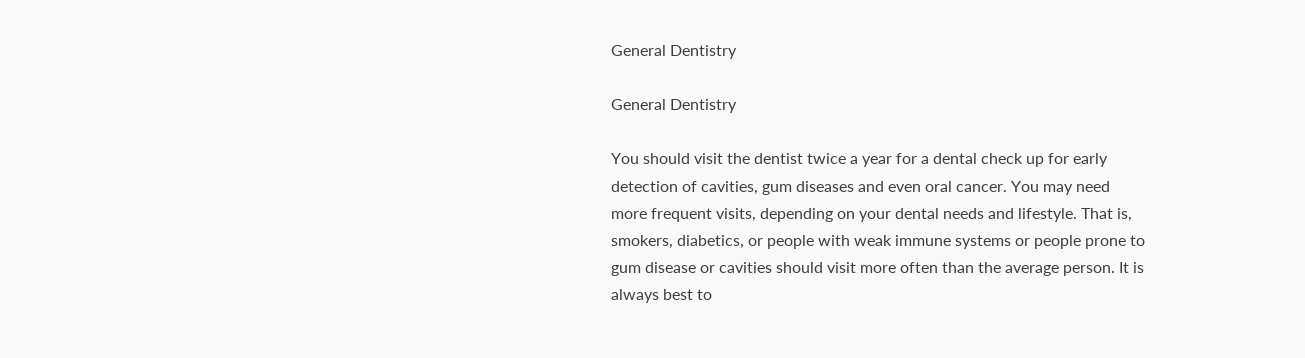General Dentistry

General Dentistry

You should visit the dentist twice a year for a dental check up for early detection of cavities, gum diseases and even oral cancer. You may need more frequent visits, depending on your dental needs and lifestyle. That is, smokers, diabetics, or people with weak immune systems or people prone to gum disease or cavities should visit more often than the average person. It is always best to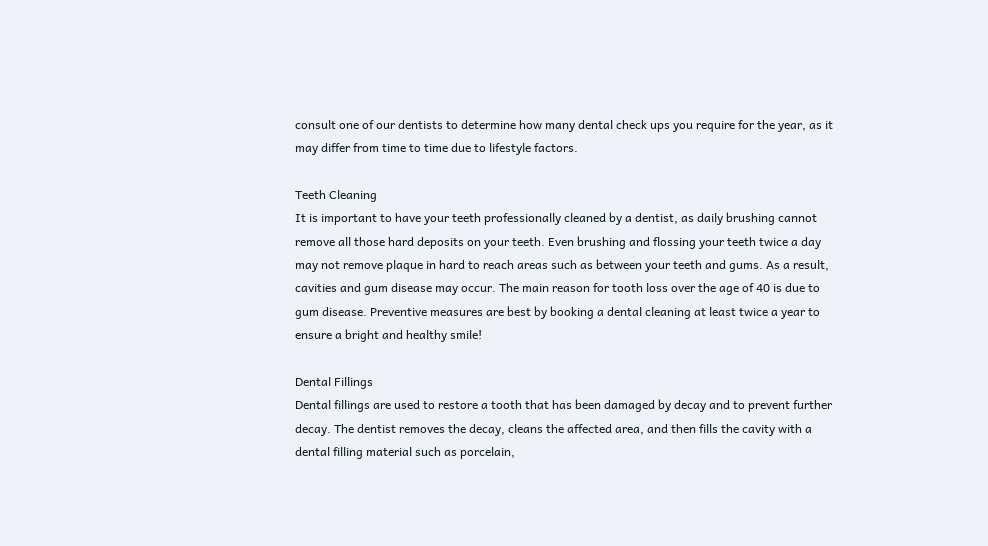consult one of our dentists to determine how many dental check ups you require for the year, as it may differ from time to time due to lifestyle factors.

Teeth Cleaning
It is important to have your teeth professionally cleaned by a dentist, as daily brushing cannot remove all those hard deposits on your teeth. Even brushing and flossing your teeth twice a day may not remove plaque in hard to reach areas such as between your teeth and gums. As a result, cavities and gum disease may occur. The main reason for tooth loss over the age of 40 is due to gum disease. Preventive measures are best by booking a dental cleaning at least twice a year to ensure a bright and healthy smile!

Dental Fillings
Dental fillings are used to restore a tooth that has been damaged by decay and to prevent further decay. The dentist removes the decay, cleans the affected area, and then fills the cavity with a dental filling material such as porcelain,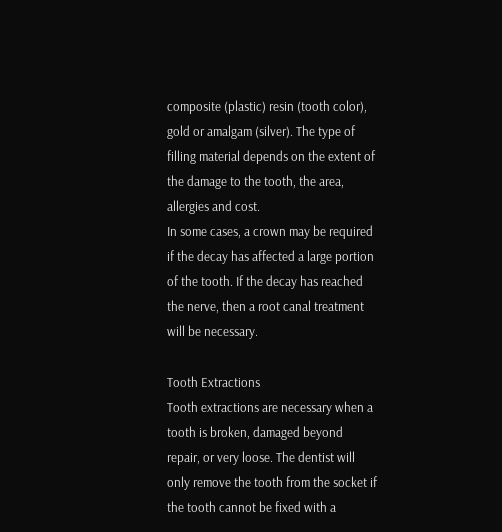composite (plastic) resin (tooth color), gold or amalgam (silver). The type of filling material depends on the extent of the damage to the tooth, the area, allergies and cost.
In some cases, a crown may be required if the decay has affected a large portion of the tooth. If the decay has reached the nerve, then a root canal treatment will be necessary.

Tooth Extractions
Tooth extractions are necessary when a tooth is broken, damaged beyond repair, or very loose. The dentist will only remove the tooth from the socket if the tooth cannot be fixed with a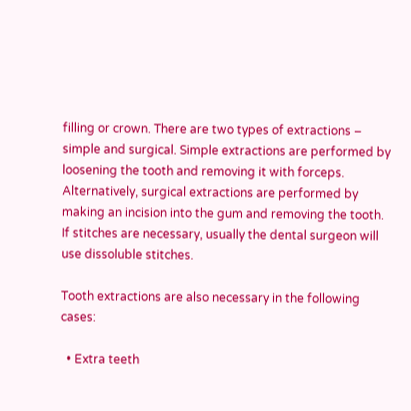filling or crown. There are two types of extractions – simple and surgical. Simple extractions are performed by loosening the tooth and removing it with forceps.
Alternatively, surgical extractions are performed by making an incision into the gum and removing the tooth. If stitches are necessary, usually the dental surgeon will use dissoluble stitches.

Tooth extractions are also necessary in the following cases:

  • Extra teeth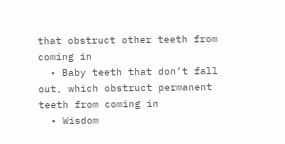that obstruct other teeth from coming in
  • Baby teeth that don’t fall out, which obstruct permanent teeth from coming in
  • Wisdom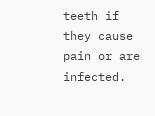teeth if they cause pain or are infected.